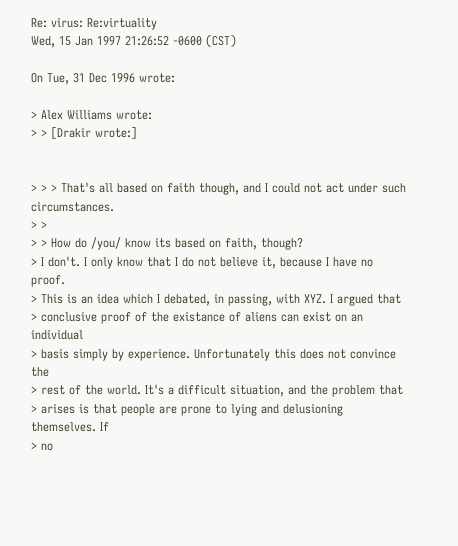Re: virus: Re:virtuality
Wed, 15 Jan 1997 21:26:52 -0600 (CST)

On Tue, 31 Dec 1996 wrote:

> Alex Williams wrote:
> > [Drakir wrote:]


> > > That's all based on faith though, and I could not act under such circumstances.
> >
> > How do /you/ know its based on faith, though?
> I don't. I only know that I do not believe it, because I have no proof.
> This is an idea which I debated, in passing, with XYZ. I argued that
> conclusive proof of the existance of aliens can exist on an individual
> basis simply by experience. Unfortunately this does not convince the
> rest of the world. It's a difficult situation, and the problem that
> arises is that people are prone to lying and delusioning themselves. If
> no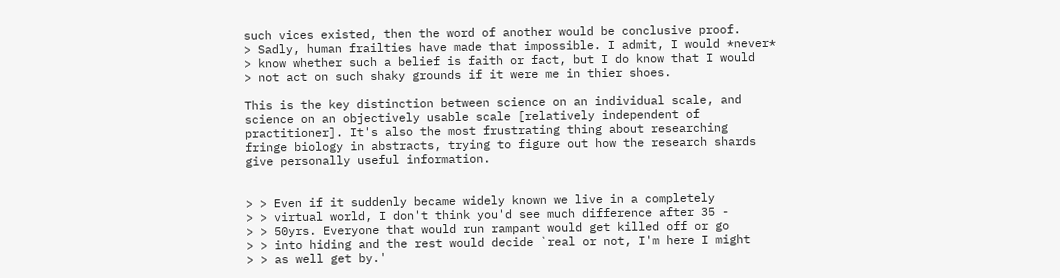such vices existed, then the word of another would be conclusive proof.
> Sadly, human frailties have made that impossible. I admit, I would *never*
> know whether such a belief is faith or fact, but I do know that I would
> not act on such shaky grounds if it were me in thier shoes.

This is the key distinction between science on an individual scale, and
science on an objectively usable scale [relatively independent of
practitioner]. It's also the most frustrating thing about researching
fringe biology in abstracts, trying to figure out how the research shards
give personally useful information.


> > Even if it suddenly became widely known we live in a completely
> > virtual world, I don't think you'd see much difference after 35 -
> > 50yrs. Everyone that would run rampant would get killed off or go
> > into hiding and the rest would decide `real or not, I'm here I might
> > as well get by.'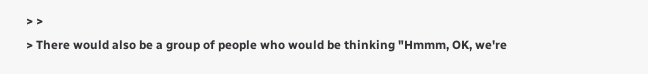> >
> There would also be a group of people who would be thinking "Hmmm, OK, we're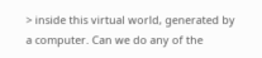> inside this virtual world, generated by a computer. Can we do any of the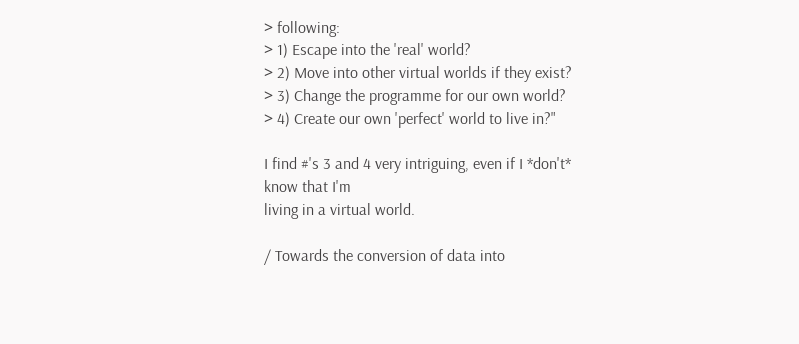> following:
> 1) Escape into the 'real' world?
> 2) Move into other virtual worlds if they exist?
> 3) Change the programme for our own world?
> 4) Create our own 'perfect' world to live in?"

I find #'s 3 and 4 very intriguing, even if I *don't* know that I'm
living in a virtual world.

/ Towards the conversion of data into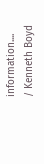information....
/ Kenneth Boyd